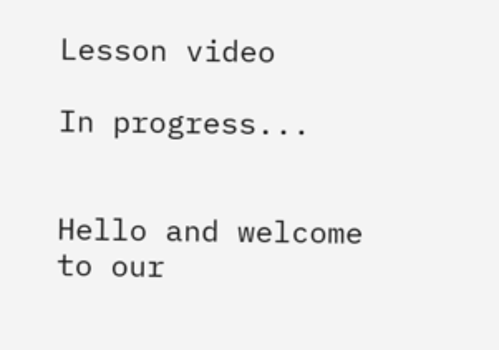Lesson video

In progress...


Hello and welcome to our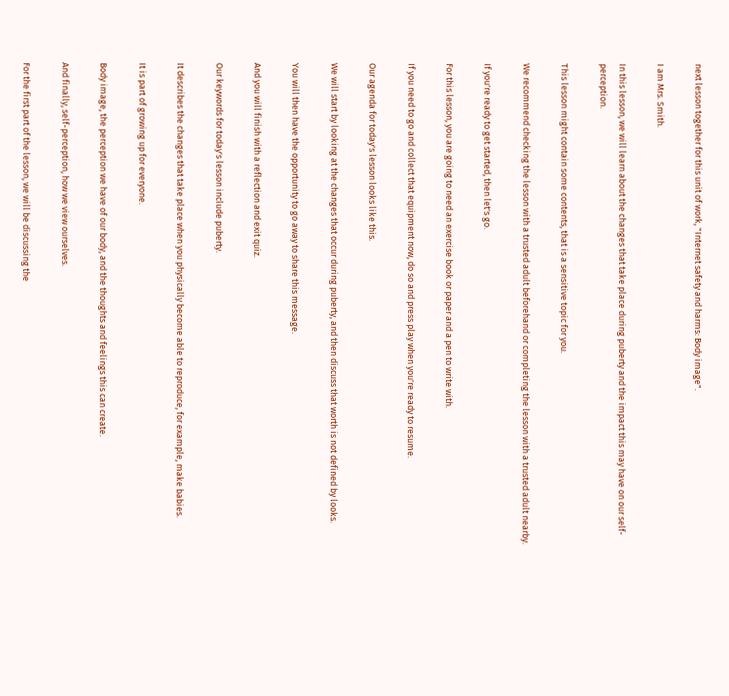next lesson together for this unit of work, "Internet safety and harms: Body image".

I am Mrs. Smith.

In this lesson, we will learn about the changes that take place during puberty and the impact this may have on our self-perception.

This lesson might contain some contents, that is a sensitive topic for you.

We recommend checking the lesson with a trusted adult beforehand or completing the lesson with a trusted adult nearby.

If you're ready to get started, then let's go.

For this lesson, you are going to need an exercise book or paper and a pen to write with.

If you need to go and collect that equipment now, do so and press play when you're ready to resume.

Our agenda for today's lesson looks like this.

We will start by looking at the changes that occur during puberty, and then discuss that worth is not defined by looks.

You will then have the opportunity to go away to share this message.

And you will finish with a reflection and exit quiz.

Our keywords for today's lesson include puberty.

It describes the changes that take place when you physically become able to reproduce, for example, make babies.

It is part of growing up for everyone.

Body image, the perception we have of our body, and the thoughts and feelings this can create.

And finally, self-perception, how we view ourselves.

For the first part of the lesson, we will be discussing the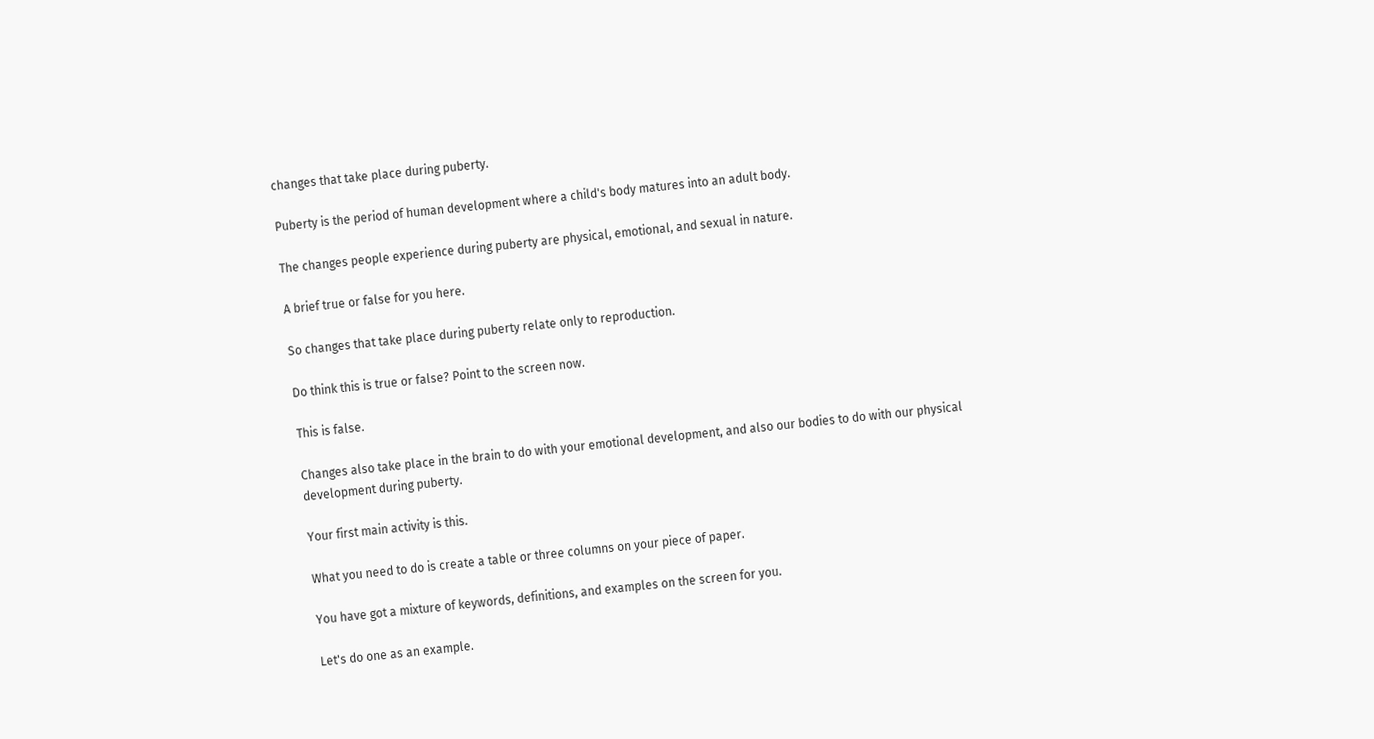changes that take place during puberty.

Puberty is the period of human development where a child's body matures into an adult body.

The changes people experience during puberty are physical, emotional, and sexual in nature.

A brief true or false for you here.

So changes that take place during puberty relate only to reproduction.

Do think this is true or false? Point to the screen now.

This is false.

Changes also take place in the brain to do with your emotional development, and also our bodies to do with our physical development during puberty.

Your first main activity is this.

What you need to do is create a table or three columns on your piece of paper.

You have got a mixture of keywords, definitions, and examples on the screen for you.

Let's do one as an example.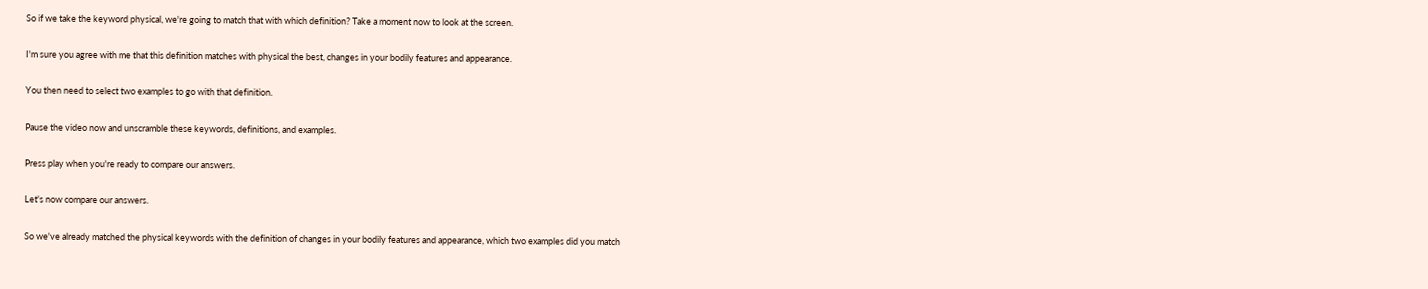So if we take the keyword physical, we're going to match that with which definition? Take a moment now to look at the screen.

I'm sure you agree with me that this definition matches with physical the best, changes in your bodily features and appearance.

You then need to select two examples to go with that definition.

Pause the video now and unscramble these keywords, definitions, and examples.

Press play when you're ready to compare our answers.

Let's now compare our answers.

So we've already matched the physical keywords with the definition of changes in your bodily features and appearance, which two examples did you match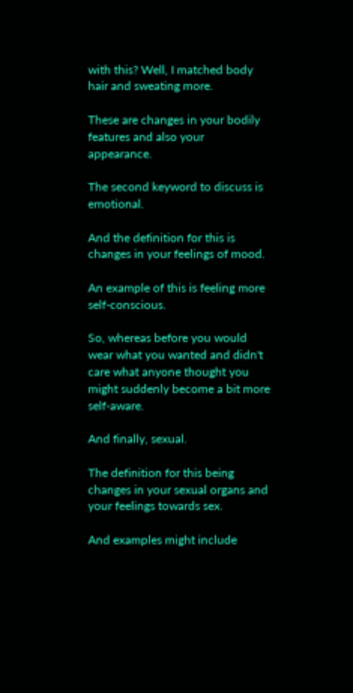with this? Well, I matched body hair and sweating more.

These are changes in your bodily features and also your appearance.

The second keyword to discuss is emotional.

And the definition for this is changes in your feelings of mood.

An example of this is feeling more self-conscious.

So, whereas before you would wear what you wanted and didn't care what anyone thought you might suddenly become a bit more self-aware.

And finally, sexual.

The definition for this being changes in your sexual organs and your feelings towards sex.

And examples might include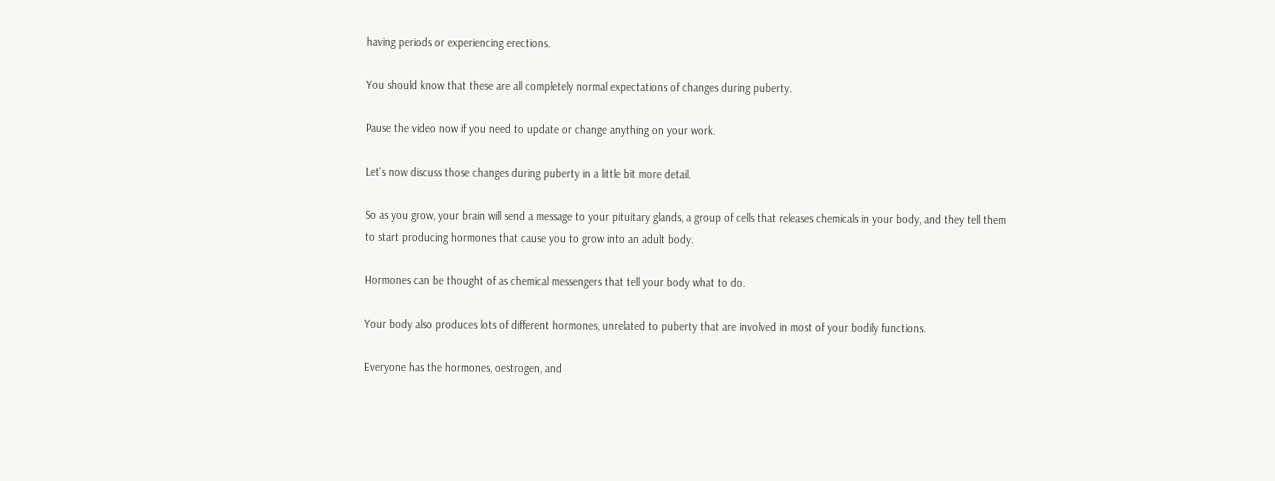having periods or experiencing erections.

You should know that these are all completely normal expectations of changes during puberty.

Pause the video now if you need to update or change anything on your work.

Let's now discuss those changes during puberty in a little bit more detail.

So as you grow, your brain will send a message to your pituitary glands, a group of cells that releases chemicals in your body, and they tell them to start producing hormones that cause you to grow into an adult body.

Hormones can be thought of as chemical messengers that tell your body what to do.

Your body also produces lots of different hormones, unrelated to puberty that are involved in most of your bodily functions.

Everyone has the hormones, oestrogen, and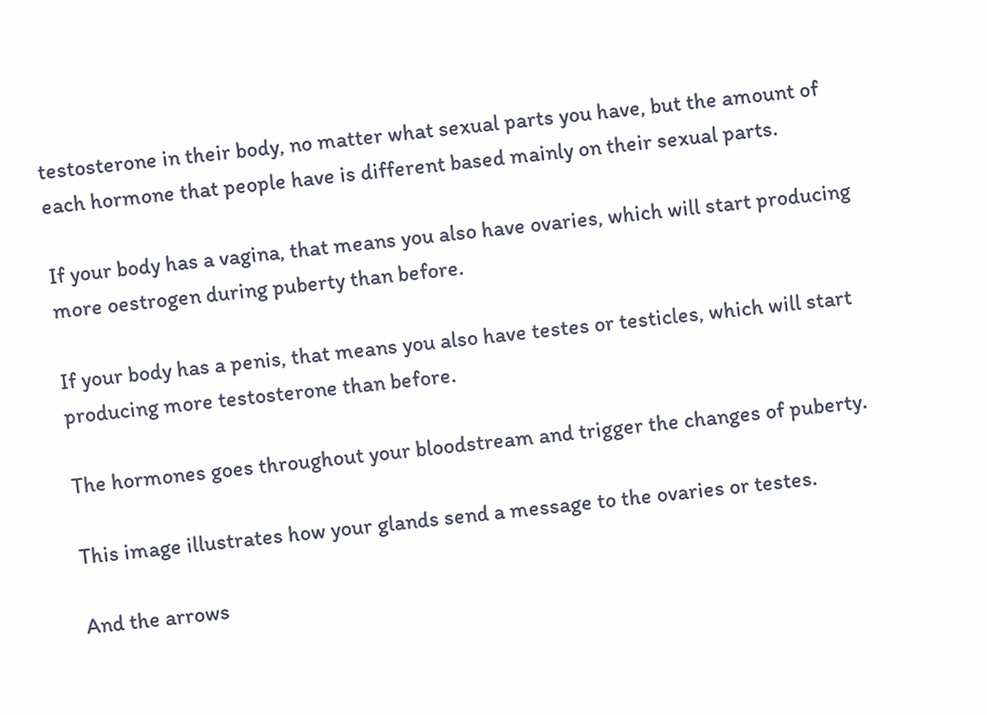testosterone in their body, no matter what sexual parts you have, but the amount of each hormone that people have is different based mainly on their sexual parts.

If your body has a vagina, that means you also have ovaries, which will start producing more oestrogen during puberty than before.

If your body has a penis, that means you also have testes or testicles, which will start producing more testosterone than before.

The hormones goes throughout your bloodstream and trigger the changes of puberty.

This image illustrates how your glands send a message to the ovaries or testes.

And the arrows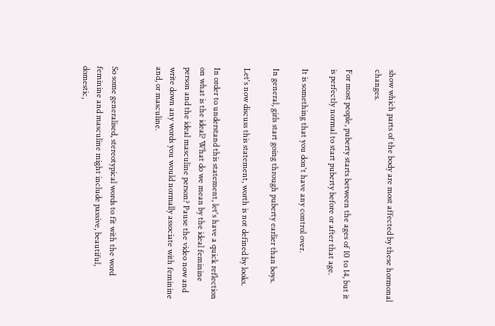show which parts of the body are most affected by these hormonal changes.

For most people, puberty starts between the ages of 10 to 14, but it is perfectly normal to start puberty before or after that age.

It is something that you don't have any control over.

In general, girls start going through puberty earlier than boys.

Let's now discuss this statement, worth is not defined by looks.

In order to understand this statement, let's have a quick reflection on what is the ideal? What do we mean by the ideal feminine person and the ideal masculine person? Pause the video now and write down any words you would normally associate with feminine and, or masculine.


So some generalised, stereotypical words to fit with the word feminine and masculine might include passive, beautiful, domestic,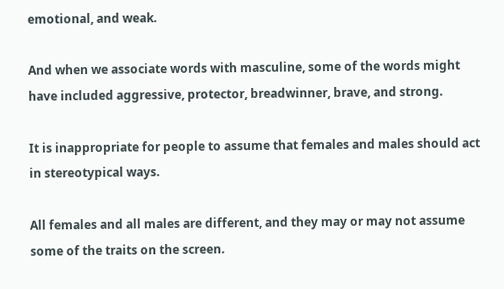emotional, and weak.

And when we associate words with masculine, some of the words might have included aggressive, protector, breadwinner, brave, and strong.

It is inappropriate for people to assume that females and males should act in stereotypical ways.

All females and all males are different, and they may or may not assume some of the traits on the screen.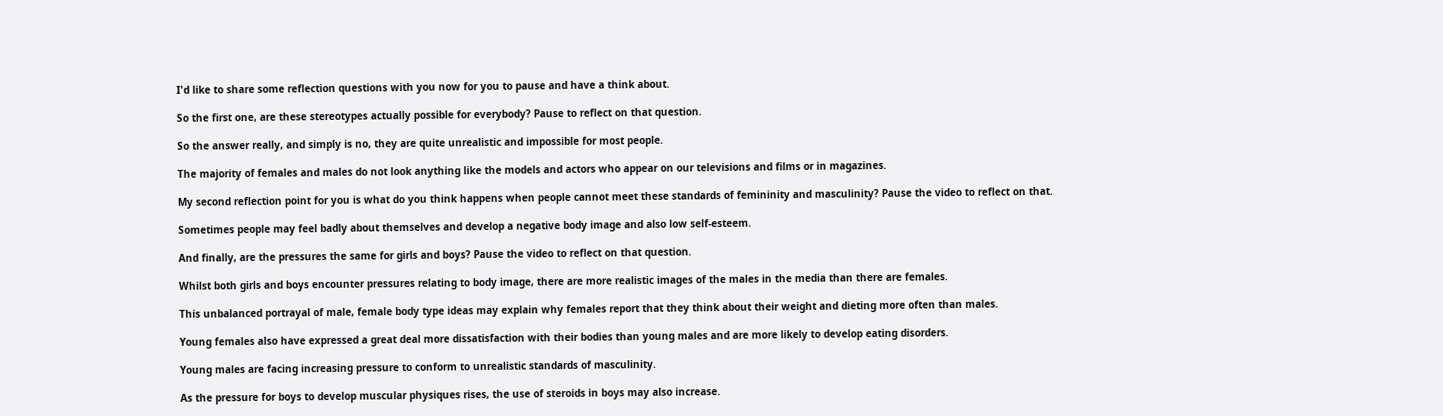I'd like to share some reflection questions with you now for you to pause and have a think about.

So the first one, are these stereotypes actually possible for everybody? Pause to reflect on that question.

So the answer really, and simply is no, they are quite unrealistic and impossible for most people.

The majority of females and males do not look anything like the models and actors who appear on our televisions and films or in magazines.

My second reflection point for you is what do you think happens when people cannot meet these standards of femininity and masculinity? Pause the video to reflect on that.

Sometimes people may feel badly about themselves and develop a negative body image and also low self-esteem.

And finally, are the pressures the same for girls and boys? Pause the video to reflect on that question.

Whilst both girls and boys encounter pressures relating to body image, there are more realistic images of the males in the media than there are females.

This unbalanced portrayal of male, female body type ideas may explain why females report that they think about their weight and dieting more often than males.

Young females also have expressed a great deal more dissatisfaction with their bodies than young males and are more likely to develop eating disorders.

Young males are facing increasing pressure to conform to unrealistic standards of masculinity.

As the pressure for boys to develop muscular physiques rises, the use of steroids in boys may also increase.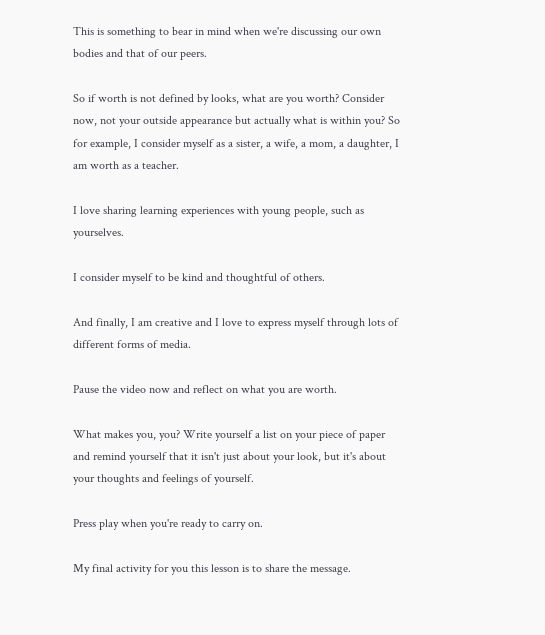This is something to bear in mind when we're discussing our own bodies and that of our peers.

So if worth is not defined by looks, what are you worth? Consider now, not your outside appearance but actually what is within you? So for example, I consider myself as a sister, a wife, a mom, a daughter, I am worth as a teacher.

I love sharing learning experiences with young people, such as yourselves.

I consider myself to be kind and thoughtful of others.

And finally, I am creative and I love to express myself through lots of different forms of media.

Pause the video now and reflect on what you are worth.

What makes you, you? Write yourself a list on your piece of paper and remind yourself that it isn't just about your look, but it's about your thoughts and feelings of yourself.

Press play when you're ready to carry on.

My final activity for you this lesson is to share the message.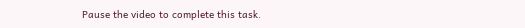Pause the video to complete this task.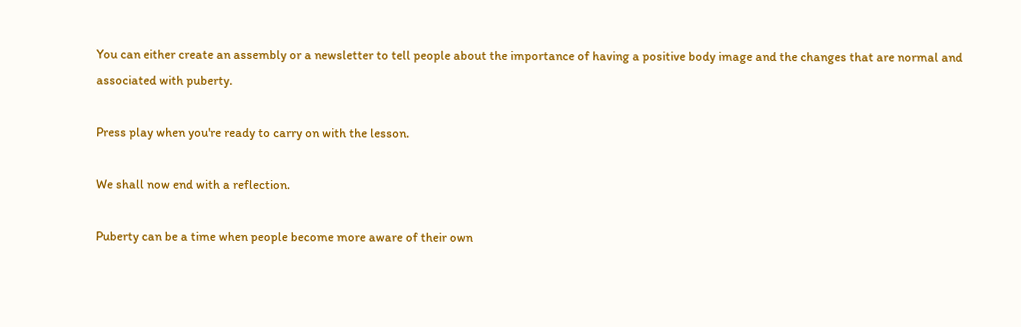You can either create an assembly or a newsletter to tell people about the importance of having a positive body image and the changes that are normal and associated with puberty.

Press play when you're ready to carry on with the lesson.

We shall now end with a reflection.

Puberty can be a time when people become more aware of their own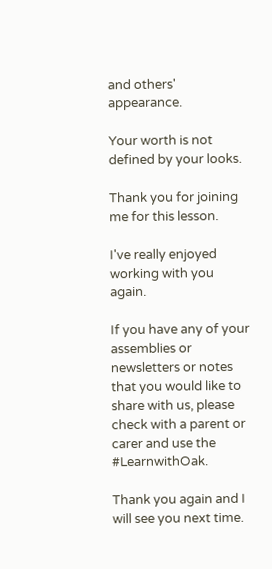and others' appearance.

Your worth is not defined by your looks.

Thank you for joining me for this lesson.

I've really enjoyed working with you again.

If you have any of your assemblies or newsletters or notes that you would like to share with us, please check with a parent or carer and use the #LearnwithOak.

Thank you again and I will see you next time.